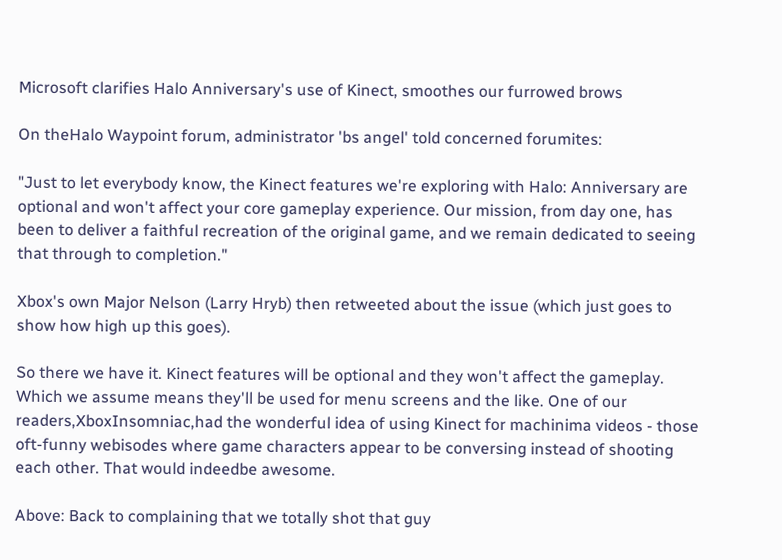Microsoft clarifies Halo Anniversary's use of Kinect, smoothes our furrowed brows

On theHalo Waypoint forum, administrator 'bs angel' told concerned forumites:

"Just to let everybody know, the Kinect features we're exploring with Halo: Anniversary are optional and won't affect your core gameplay experience. Our mission, from day one, has been to deliver a faithful recreation of the original game, and we remain dedicated to seeing that through to completion."

Xbox's own Major Nelson (Larry Hryb) then retweeted about the issue (which just goes to show how high up this goes).

So there we have it. Kinect features will be optional and they won't affect the gameplay. Which we assume means they'll be used for menu screens and the like. One of our readers,XboxInsomniac,had the wonderful idea of using Kinect for machinima videos - those oft-funny webisodes where game characters appear to be conversing instead of shooting each other. That would indeedbe awesome.

Above: Back to complaining that we totally shot that guy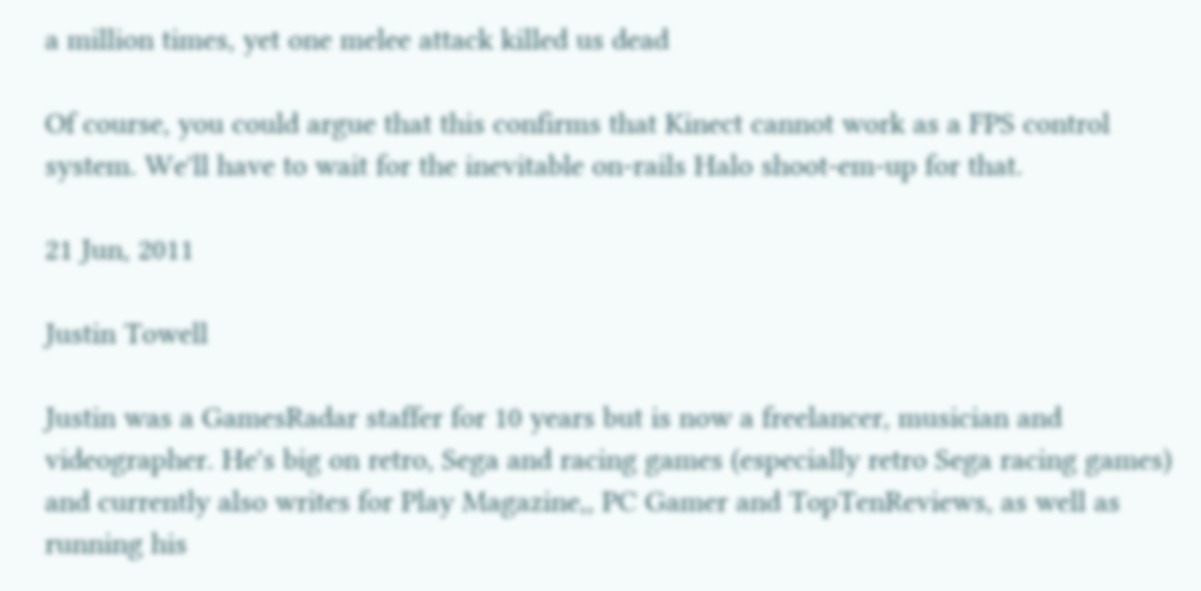a million times, yet one melee attack killed us dead

Of course, you could argue that this confirms that Kinect cannot work as a FPS control system. We'll have to wait for the inevitable on-rails Halo shoot-em-up for that.

21 Jun, 2011

Justin Towell

Justin was a GamesRadar staffer for 10 years but is now a freelancer, musician and videographer. He's big on retro, Sega and racing games (especially retro Sega racing games) and currently also writes for Play Magazine,, PC Gamer and TopTenReviews, as well as running his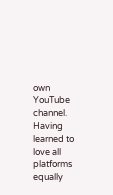own YouTube channel. Having learned to love all platforms equally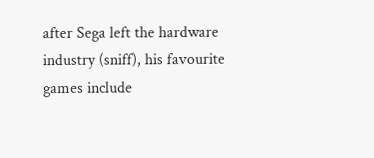after Sega left the hardware industry (sniff), his favourite games include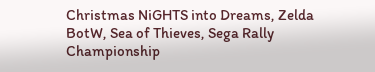Christmas NiGHTS into Dreams, Zelda BotW, Sea of Thieves, Sega Rally Championship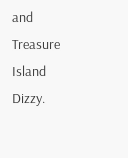and Treasure Island Dizzy.